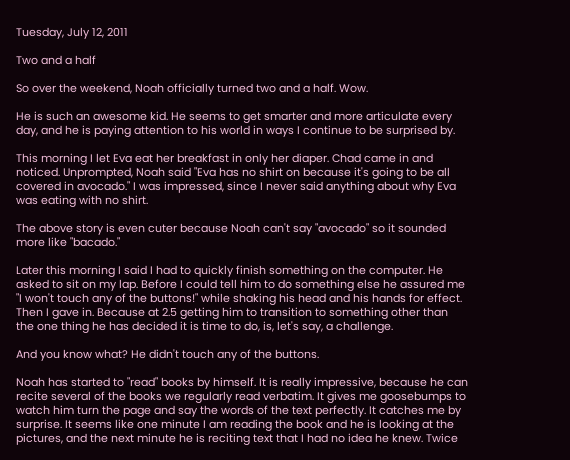Tuesday, July 12, 2011

Two and a half

So over the weekend, Noah officially turned two and a half. Wow.

He is such an awesome kid. He seems to get smarter and more articulate every day, and he is paying attention to his world in ways I continue to be surprised by.

This morning I let Eva eat her breakfast in only her diaper. Chad came in and noticed. Unprompted, Noah said "Eva has no shirt on because it's going to be all covered in avocado." I was impressed, since I never said anything about why Eva was eating with no shirt.

The above story is even cuter because Noah can't say "avocado" so it sounded more like "bacado."

Later this morning I said I had to quickly finish something on the computer. He asked to sit on my lap. Before I could tell him to do something else he assured me "I won't touch any of the buttons!" while shaking his head and his hands for effect. Then I gave in. Because at 2.5 getting him to transition to something other than the one thing he has decided it is time to do, is, let's say, a challenge.

And you know what? He didn't touch any of the buttons.

Noah has started to "read" books by himself. It is really impressive, because he can recite several of the books we regularly read verbatim. It gives me goosebumps to watch him turn the page and say the words of the text perfectly. It catches me by surprise. It seems like one minute I am reading the book and he is looking at the pictures, and the next minute he is reciting text that I had no idea he knew. Twice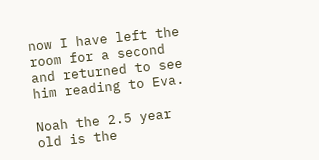now I have left the room for a second and returned to see him reading to Eva.

Noah the 2.5 year old is the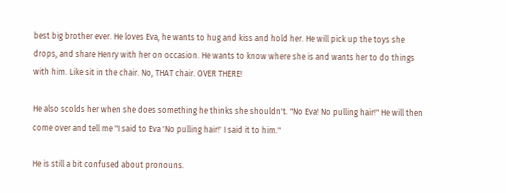best big brother ever. He loves Eva, he wants to hug and kiss and hold her. He will pick up the toys she drops, and share Henry with her on occasion. He wants to know where she is and wants her to do things with him. Like sit in the chair. No, THAT chair. OVER THERE!

He also scolds her when she does something he thinks she shouldn't. "No Eva! No pulling hair!" He will then come over and tell me "I said to Eva 'No pulling hair!' I said it to him."

He is still a bit confused about pronouns.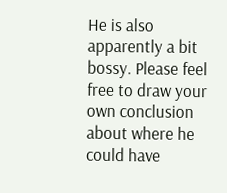He is also apparently a bit bossy. Please feel free to draw your own conclusion about where he could have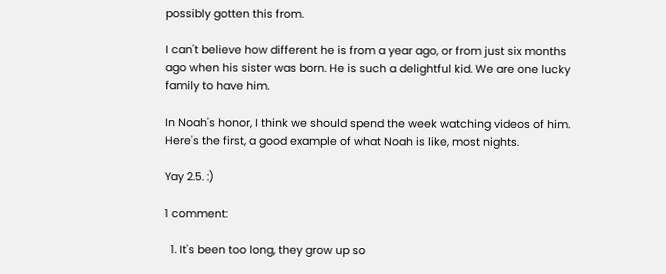possibly gotten this from.

I can't believe how different he is from a year ago, or from just six months ago when his sister was born. He is such a delightful kid. We are one lucky family to have him.

In Noah's honor, I think we should spend the week watching videos of him. Here's the first, a good example of what Noah is like, most nights.

Yay 2.5. :)

1 comment:

  1. It's been too long, they grow up so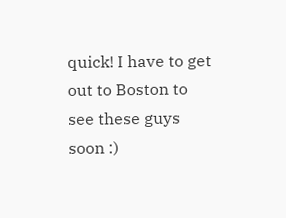quick! I have to get out to Boston to see these guys soon :)